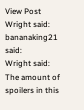View Post
Wright said:
bananaking21 said:
Wright said:
The amount of spoilers in this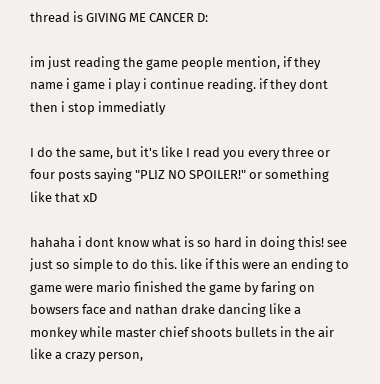thread is GIVING ME CANCER D:

im just reading the game people mention, if they name i game i play i continue reading. if they dont then i stop immediatly

I do the same, but it's like I read you every three or four posts saying "PLIZ NO SPOILER!" or something like that xD

hahaha i dont know what is so hard in doing this! see just so simple to do this. like if this were an ending to game were mario finished the game by faring on bowsers face and nathan drake dancing like a monkey while master chief shoots bullets in the air like a crazy person,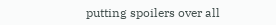putting spoilers over all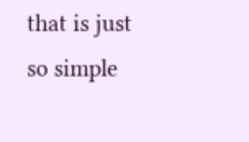that is just so simple